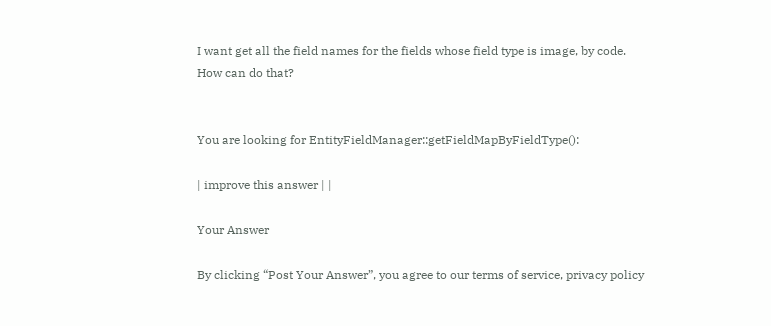I want get all the field names for the fields whose field type is image, by code. How can do that?


You are looking for EntityFieldManager::getFieldMapByFieldType():

| improve this answer | |

Your Answer

By clicking “Post Your Answer”, you agree to our terms of service, privacy policy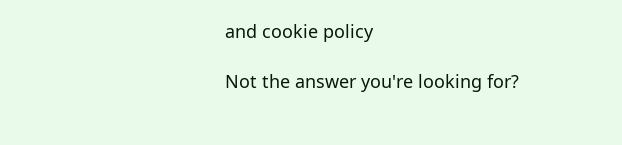and cookie policy

Not the answer you're looking for?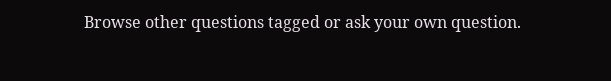Browse other questions tagged or ask your own question.